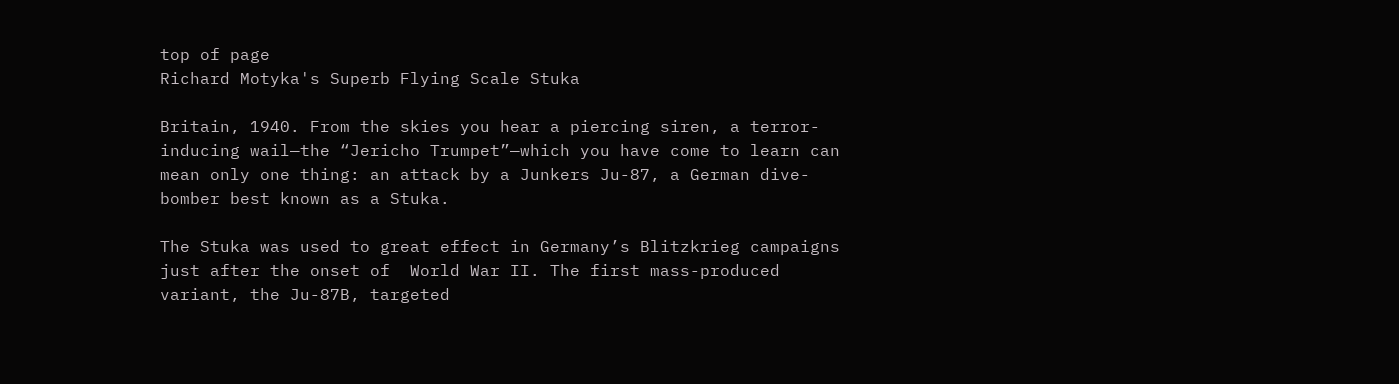top of page
Richard Motyka's Superb Flying Scale Stuka

Britain, 1940. From the skies you hear a piercing siren, a terror-inducing wail—the “Jericho Trumpet”—which you have come to learn can mean only one thing: an attack by a Junkers Ju-87, a German dive-bomber best known as a Stuka.

The Stuka was used to great effect in Germany’s Blitzkrieg campaigns just after the onset of  World War II. The first mass-produced variant, the Ju-87B, targeted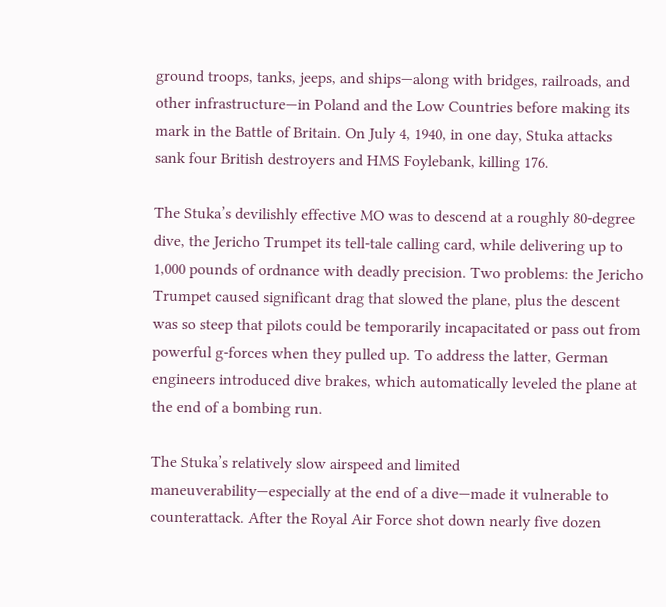ground troops, tanks, jeeps, and ships—along with bridges, railroads, and other infrastructure—in Poland and the Low Countries before making its mark in the Battle of Britain. On July 4, 1940, in one day, Stuka attacks sank four British destroyers and HMS Foylebank, killing 176.

The Stuka’s devilishly effective MO was to descend at a roughly 80-degree dive, the Jericho Trumpet its tell-tale calling card, while delivering up to 1,000 pounds of ordnance with deadly precision. Two problems: the Jericho Trumpet caused significant drag that slowed the plane, plus the descent was so steep that pilots could be temporarily incapacitated or pass out from powerful g-forces when they pulled up. To address the latter, German engineers introduced dive brakes, which automatically leveled the plane at the end of a bombing run.

The Stuka’s relatively slow airspeed and limited maneuverability—especially at the end of a dive—made it vulnerable to counterattack. After the Royal Air Force shot down nearly five dozen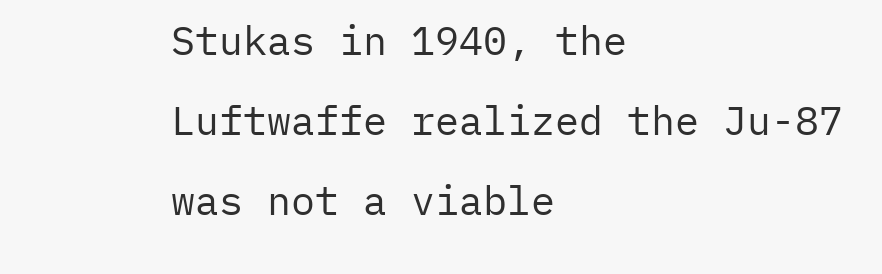Stukas in 1940, the Luftwaffe realized the Ju-87 was not a viable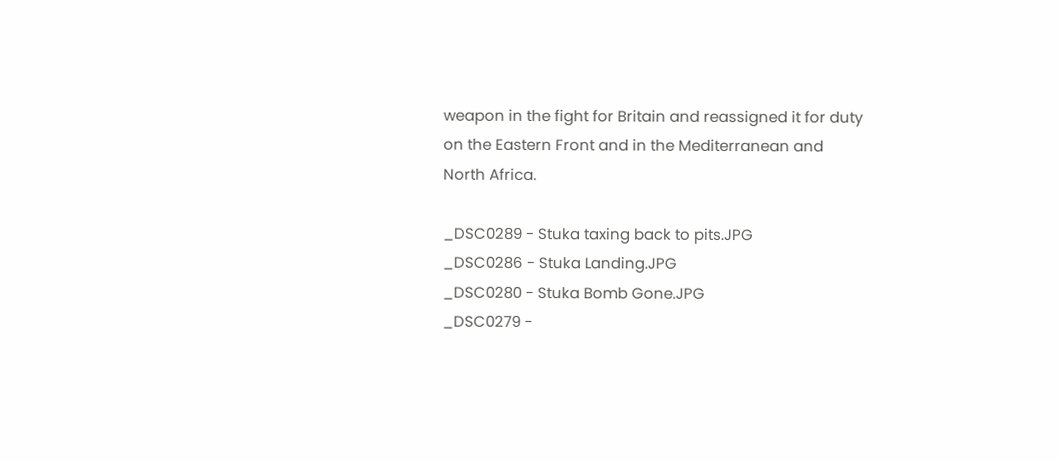weapon in the fight for Britain and reassigned it for duty on the Eastern Front and in the Mediterranean and North Africa.

_DSC0289 - Stuka taxing back to pits.JPG
_DSC0286 - Stuka Landing.JPG
_DSC0280 - Stuka Bomb Gone.JPG
_DSC0279 -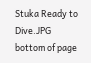Stuka Ready to Dive.JPG
bottom of page